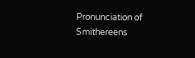Pronunciation of Smithereens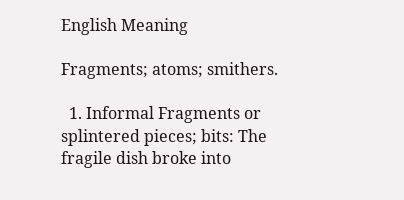English Meaning

Fragments; atoms; smithers.

  1. Informal Fragments or splintered pieces; bits: The fragile dish broke into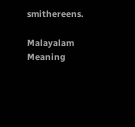smithereens.

Malayalam Meaning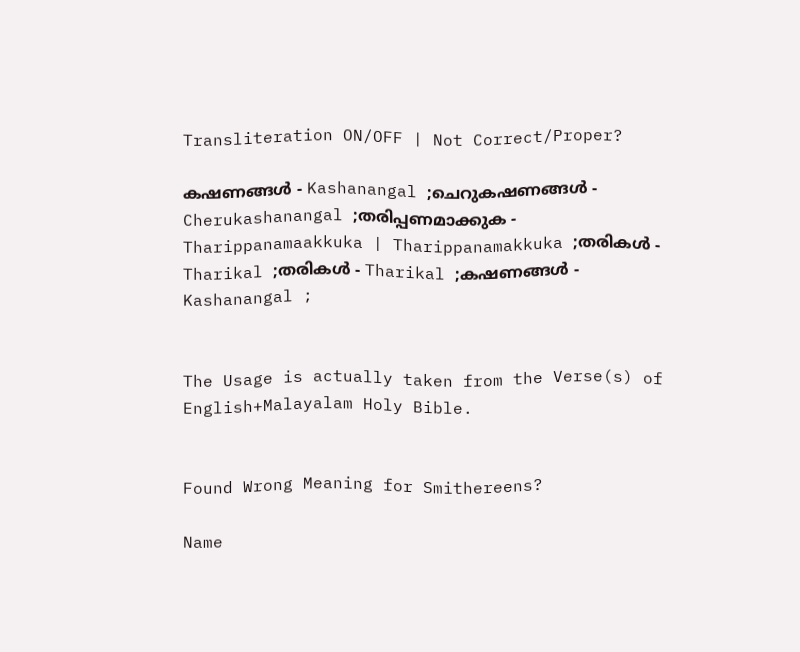Transliteration ON/OFF | Not Correct/Proper?

കഷണങ്ങള്‍ - Kashanangal ;ചെറുകഷണങ്ങള്‍ - Cherukashanangal ;തരിപ്പണമാക്കുക - Tharippanamaakkuka | Tharippanamakkuka ;തരികള്‍ - Tharikal ;തരികൾ - Tharikal ;കഷണങ്ങൾ - Kashanangal ;


The Usage is actually taken from the Verse(s) of English+Malayalam Holy Bible.


Found Wrong Meaning for Smithereens?

Name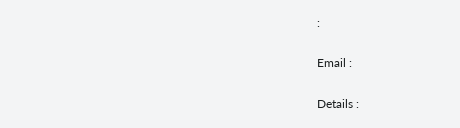:

Email :

Details :